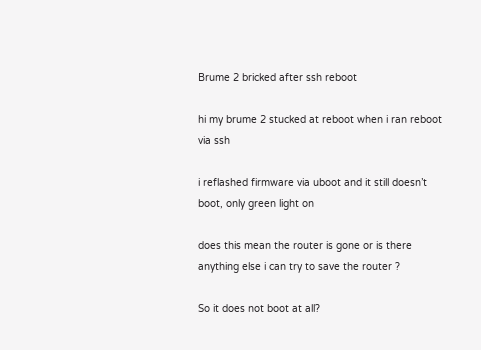Brume 2 bricked after ssh reboot

hi my brume 2 stucked at reboot when i ran reboot via ssh

i reflashed firmware via uboot and it still doesn’t boot, only green light on

does this mean the router is gone or is there anything else i can try to save the router ?

So it does not boot at all?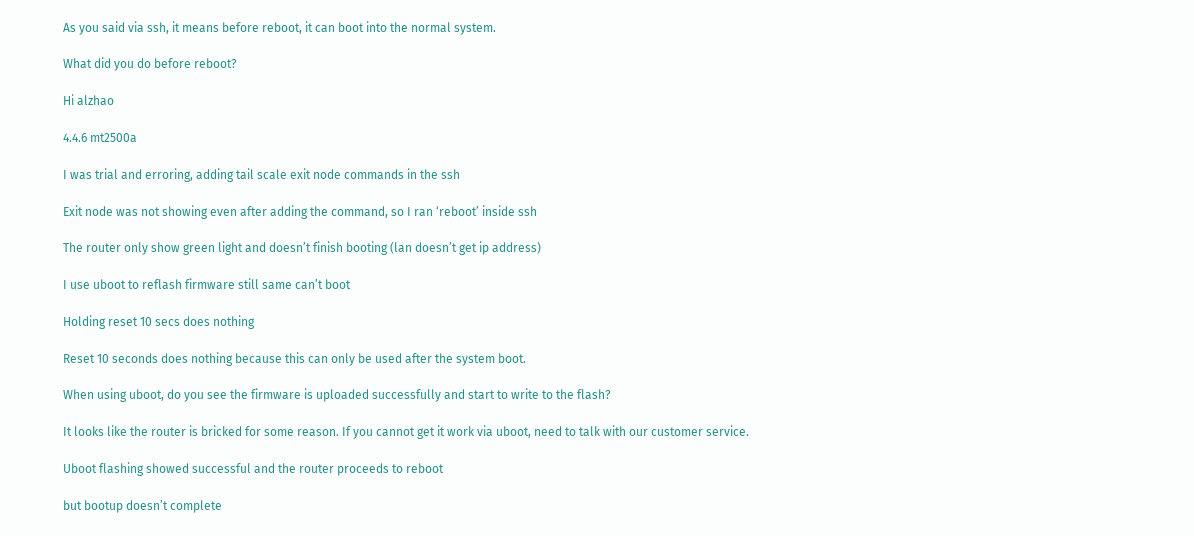As you said via ssh, it means before reboot, it can boot into the normal system.

What did you do before reboot?

Hi alzhao

4.4.6 mt2500a

I was trial and erroring, adding tail scale exit node commands in the ssh

Exit node was not showing even after adding the command, so I ran ‘reboot’ inside ssh

The router only show green light and doesn’t finish booting (lan doesn’t get ip address)

I use uboot to reflash firmware still same can’t boot

Holding reset 10 secs does nothing

Reset 10 seconds does nothing because this can only be used after the system boot.

When using uboot, do you see the firmware is uploaded successfully and start to write to the flash?

It looks like the router is bricked for some reason. If you cannot get it work via uboot, need to talk with our customer service.

Uboot flashing showed successful and the router proceeds to reboot

but bootup doesn’t complete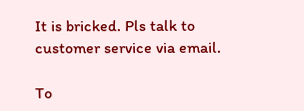It is bricked. Pls talk to customer service via email.

To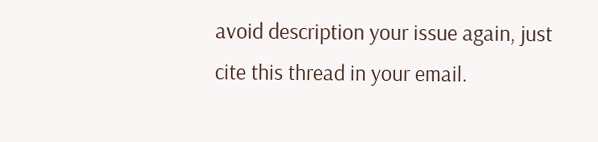avoid description your issue again, just cite this thread in your email.